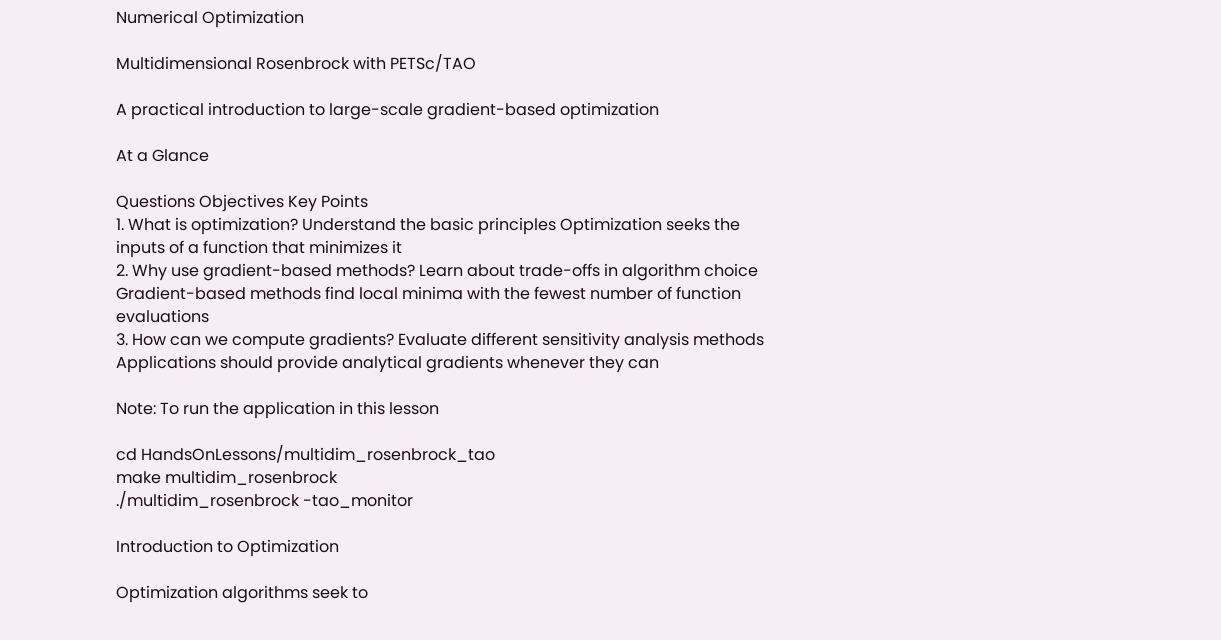Numerical Optimization

Multidimensional Rosenbrock with PETSc/TAO

A practical introduction to large-scale gradient-based optimization

At a Glance

Questions Objectives Key Points
1. What is optimization? Understand the basic principles Optimization seeks the inputs of a function that minimizes it
2. Why use gradient-based methods? Learn about trade-offs in algorithm choice Gradient-based methods find local minima with the fewest number of function evaluations
3. How can we compute gradients? Evaluate different sensitivity analysis methods Applications should provide analytical gradients whenever they can

Note: To run the application in this lesson

cd HandsOnLessons/multidim_rosenbrock_tao
make multidim_rosenbrock
./multidim_rosenbrock -tao_monitor

Introduction to Optimization

Optimization algorithms seek to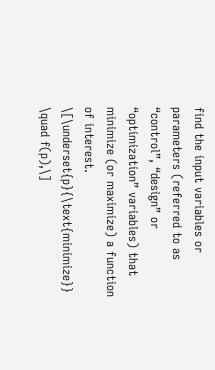find the input variables or parameters (referred to as “control”, “design” or “optimization” variables) that minimize (or maximize) a function of interest. \[\underset{p}{\text{minimize}} \quad f(p),\]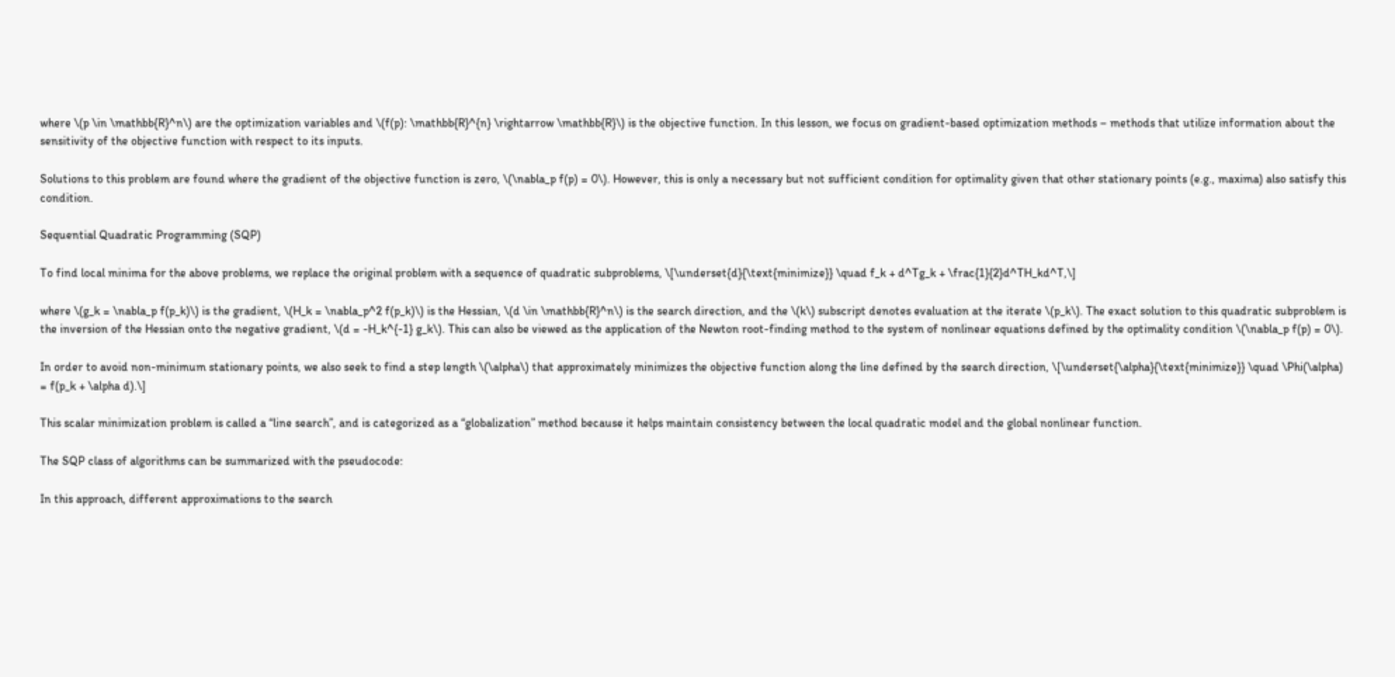where \(p \in \mathbb{R}^n\) are the optimization variables and \(f(p): \mathbb{R}^{n} \rightarrow \mathbb{R}\) is the objective function. In this lesson, we focus on gradient-based optimization methods – methods that utilize information about the sensitivity of the objective function with respect to its inputs.

Solutions to this problem are found where the gradient of the objective function is zero, \(\nabla_p f(p) = 0\). However, this is only a necessary but not sufficient condition for optimality given that other stationary points (e.g., maxima) also satisfy this condition.

Sequential Quadratic Programming (SQP)

To find local minima for the above problems, we replace the original problem with a sequence of quadratic subproblems, \[\underset{d}{\text{minimize}} \quad f_k + d^Tg_k + \frac{1}{2}d^TH_kd^T,\]

where \(g_k = \nabla_p f(p_k)\) is the gradient, \(H_k = \nabla_p^2 f(p_k)\) is the Hessian, \(d \in \mathbb{R}^n\) is the search direction, and the \(k\) subscript denotes evaluation at the iterate \(p_k\). The exact solution to this quadratic subproblem is the inversion of the Hessian onto the negative gradient, \(d = -H_k^{-1} g_k\). This can also be viewed as the application of the Newton root-finding method to the system of nonlinear equations defined by the optimality condition \(\nabla_p f(p) = 0\).

In order to avoid non-minimum stationary points, we also seek to find a step length \(\alpha\) that approximately minimizes the objective function along the line defined by the search direction, \[\underset{\alpha}{\text{minimize}} \quad \Phi(\alpha) = f(p_k + \alpha d).\]

This scalar minimization problem is called a “line search”, and is categorized as a “globalization” method because it helps maintain consistency between the local quadratic model and the global nonlinear function.

The SQP class of algorithms can be summarized with the pseudocode:

In this approach, different approximations to the search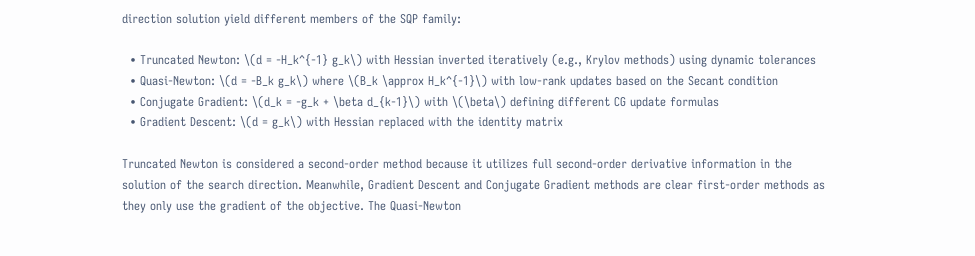direction solution yield different members of the SQP family:

  • Truncated Newton: \(d = -H_k^{-1} g_k\) with Hessian inverted iteratively (e.g., Krylov methods) using dynamic tolerances
  • Quasi-Newton: \(d = -B_k g_k\) where \(B_k \approx H_k^{-1}\) with low-rank updates based on the Secant condition
  • Conjugate Gradient: \(d_k = -g_k + \beta d_{k-1}\) with \(\beta\) defining different CG update formulas
  • Gradient Descent: \(d = g_k\) with Hessian replaced with the identity matrix

Truncated Newton is considered a second-order method because it utilizes full second-order derivative information in the solution of the search direction. Meanwhile, Gradient Descent and Conjugate Gradient methods are clear first-order methods as they only use the gradient of the objective. The Quasi-Newton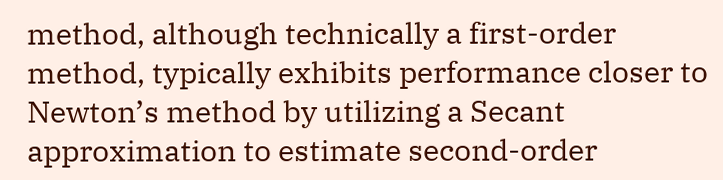method, although technically a first-order method, typically exhibits performance closer to Newton’s method by utilizing a Secant approximation to estimate second-order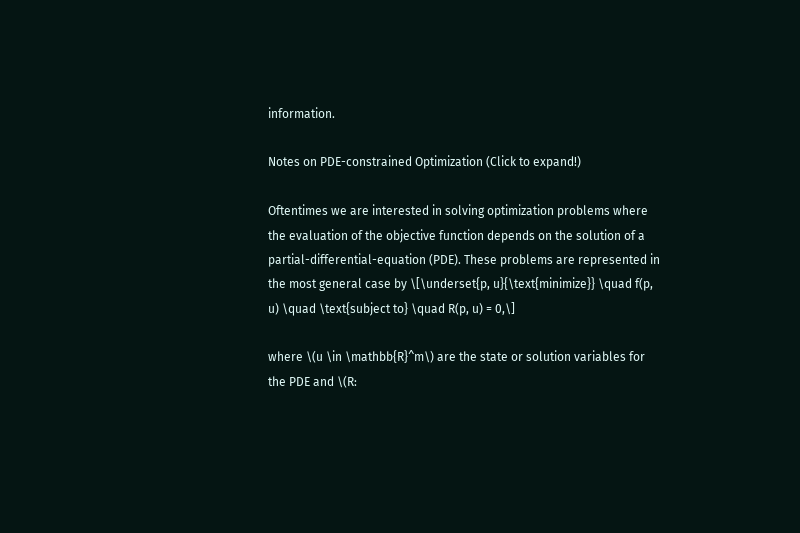information.

Notes on PDE-constrained Optimization (Click to expand!)

Oftentimes we are interested in solving optimization problems where the evaluation of the objective function depends on the solution of a partial-differential-equation (PDE). These problems are represented in the most general case by \[\underset{p, u}{\text{minimize}} \quad f(p, u) \quad \text{subject to} \quad R(p, u) = 0,\]

where \(u \in \mathbb{R}^m\) are the state or solution variables for the PDE and \(R: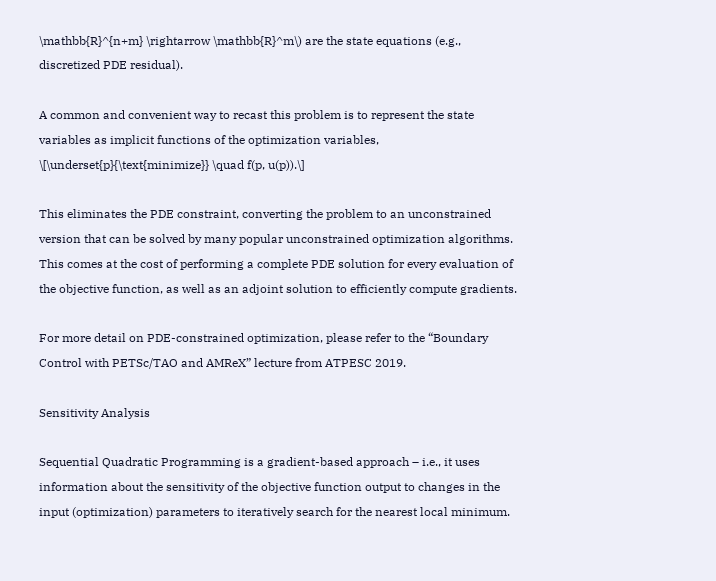\mathbb{R}^{n+m} \rightarrow \mathbb{R}^m\) are the state equations (e.g., discretized PDE residual).

A common and convenient way to recast this problem is to represent the state variables as implicit functions of the optimization variables, \[\underset{p}{\text{minimize}} \quad f(p, u(p)).\]

This eliminates the PDE constraint, converting the problem to an unconstrained version that can be solved by many popular unconstrained optimization algorithms. This comes at the cost of performing a complete PDE solution for every evaluation of the objective function, as well as an adjoint solution to efficiently compute gradients.

For more detail on PDE-constrained optimization, please refer to the “Boundary Control with PETSc/TAO and AMReX” lecture from ATPESC 2019.

Sensitivity Analysis

Sequential Quadratic Programming is a gradient-based approach – i.e., it uses information about the sensitivity of the objective function output to changes in the input (optimization) parameters to iteratively search for the nearest local minimum.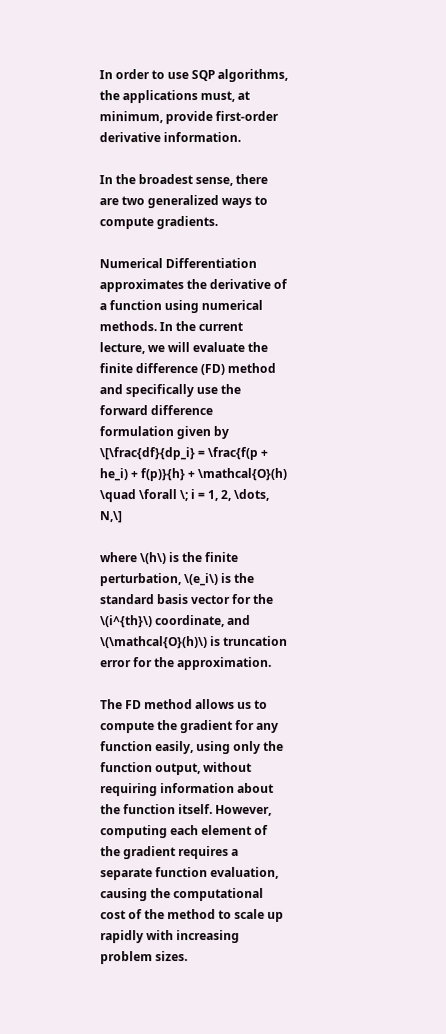In order to use SQP algorithms, the applications must, at minimum, provide first-order derivative information.

In the broadest sense, there are two generalized ways to compute gradients.

Numerical Differentiation approximates the derivative of a function using numerical methods. In the current lecture, we will evaluate the finite difference (FD) method and specifically use the forward difference formulation given by \[\frac{df}{dp_i} = \frac{f(p + he_i) + f(p)}{h} + \mathcal{O}(h) \quad \forall \; i = 1, 2, \dots, N,\]

where \(h\) is the finite perturbation, \(e_i\) is the standard basis vector for the \(i^{th}\) coordinate, and \(\mathcal{O}(h)\) is truncation error for the approximation.

The FD method allows us to compute the gradient for any function easily, using only the function output, without requiring information about the function itself. However, computing each element of the gradient requires a separate function evaluation, causing the computational cost of the method to scale up rapidly with increasing problem sizes.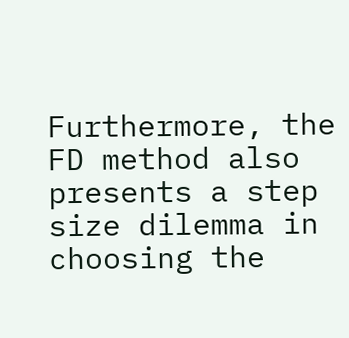Furthermore, the FD method also presents a step size dilemma in choosing the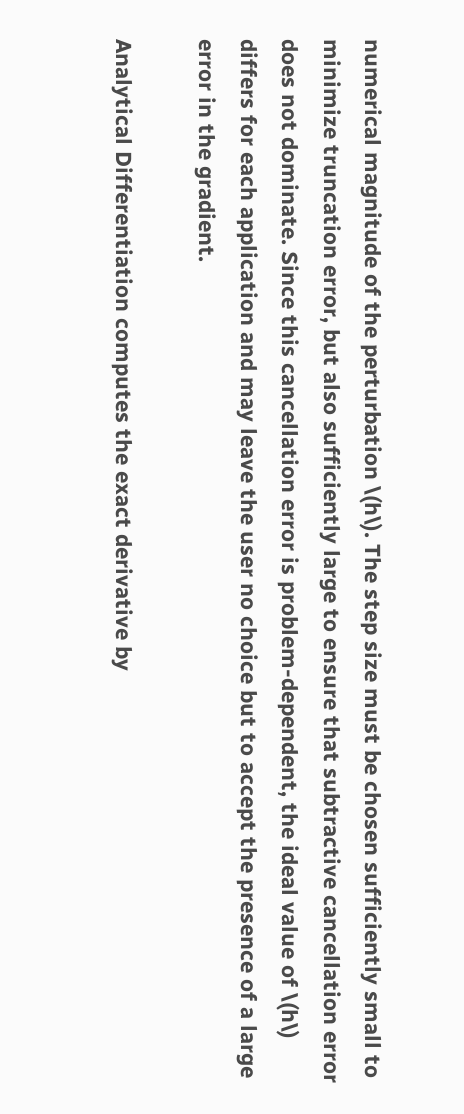numerical magnitude of the perturbation \(h\). The step size must be chosen sufficiently small to minimize truncation error, but also sufficiently large to ensure that subtractive cancellation error does not dominate. Since this cancellation error is problem-dependent, the ideal value of \(h\) differs for each application and may leave the user no choice but to accept the presence of a large error in the gradient.

Analytical Differentiation computes the exact derivative by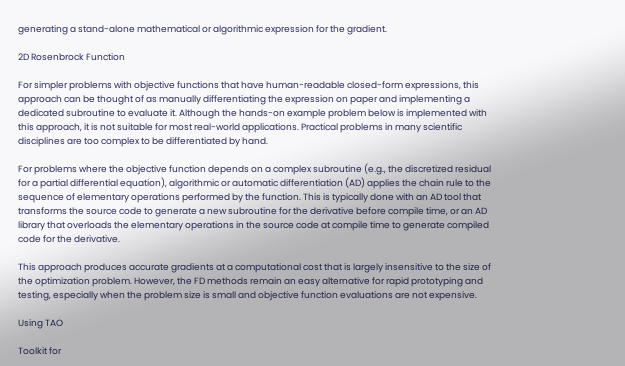generating a stand-alone mathematical or algorithmic expression for the gradient.

2D Rosenbrock Function

For simpler problems with objective functions that have human-readable closed-form expressions, this approach can be thought of as manually differentiating the expression on paper and implementing a dedicated subroutine to evaluate it. Although the hands-on example problem below is implemented with this approach, it is not suitable for most real-world applications. Practical problems in many scientific disciplines are too complex to be differentiated by hand.

For problems where the objective function depends on a complex subroutine (e.g., the discretized residual for a partial differential equation), algorithmic or automatic differentiation (AD) applies the chain rule to the sequence of elementary operations performed by the function. This is typically done with an AD tool that transforms the source code to generate a new subroutine for the derivative before compile time, or an AD library that overloads the elementary operations in the source code at compile time to generate compiled code for the derivative.

This approach produces accurate gradients at a computational cost that is largely insensitive to the size of the optimization problem. However, the FD methods remain an easy alternative for rapid prototyping and testing, especially when the problem size is small and objective function evaluations are not expensive.

Using TAO

Toolkit for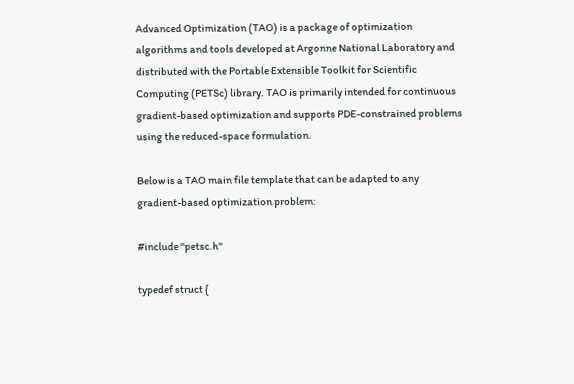Advanced Optimization (TAO) is a package of optimization algorithms and tools developed at Argonne National Laboratory and distributed with the Portable Extensible Toolkit for Scientific Computing (PETSc) library. TAO is primarily intended for continuous gradient-based optimization and supports PDE-constrained problems using the reduced-space formulation.

Below is a TAO main file template that can be adapted to any gradient-based optimization problem:

#include "petsc.h"

typedef struct {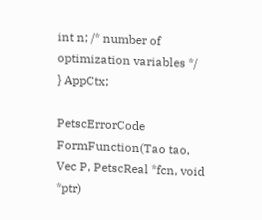int n; /* number of optimization variables */
} AppCtx;

PetscErrorCode FormFunction(Tao tao, Vec P, PetscReal *fcn, void *ptr)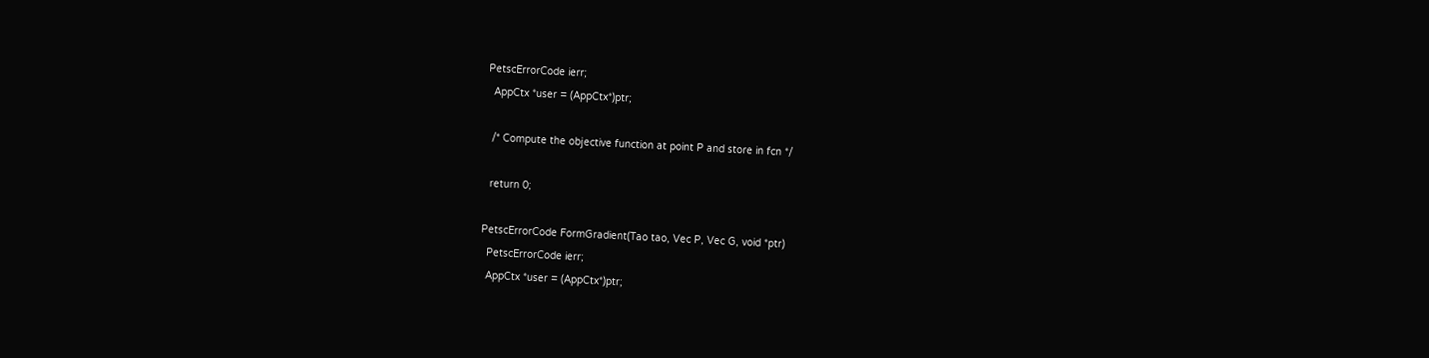PetscErrorCode ierr;
  AppCtx *user = (AppCtx*)ptr;

  /* Compute the objective function at point P and store in fcn */

  return 0;

PetscErrorCode FormGradient(Tao tao, Vec P, Vec G, void *ptr)
  PetscErrorCode ierr;
  AppCtx *user = (AppCtx*)ptr;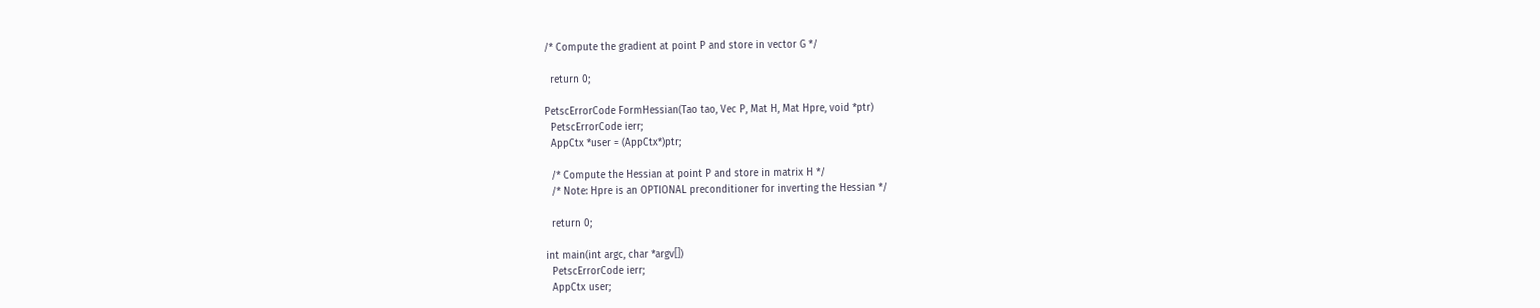/* Compute the gradient at point P and store in vector G */

  return 0;

PetscErrorCode FormHessian(Tao tao, Vec P, Mat H, Mat Hpre, void *ptr)
  PetscErrorCode ierr;
  AppCtx *user = (AppCtx*)ptr;

  /* Compute the Hessian at point P and store in matrix H */
  /* Note: Hpre is an OPTIONAL preconditioner for inverting the Hessian */

  return 0;

int main(int argc, char *argv[])
  PetscErrorCode ierr;
  AppCtx user;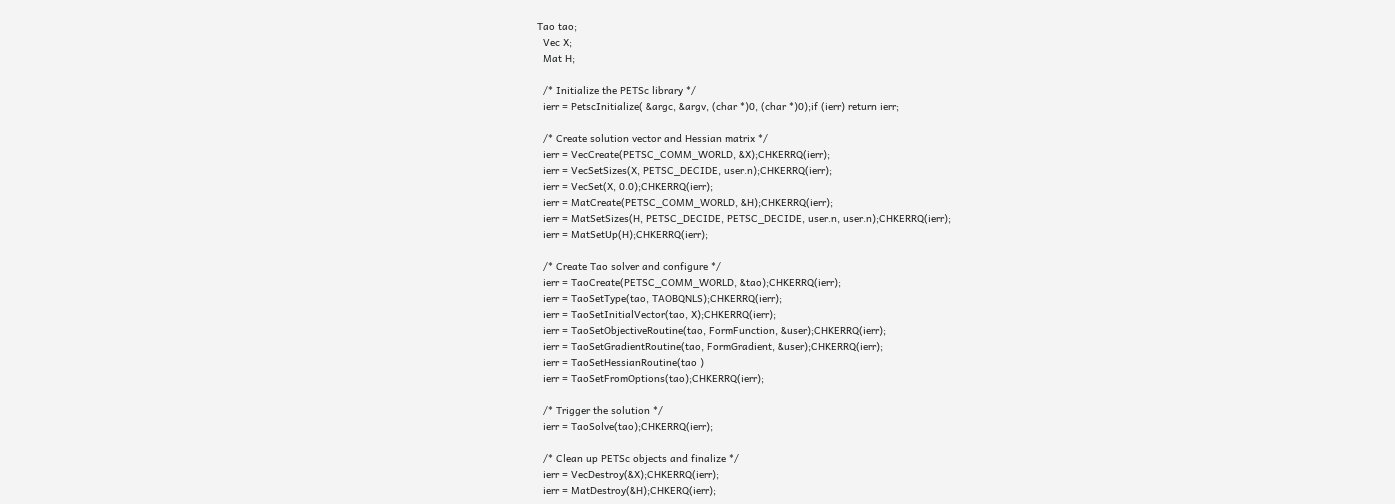Tao tao;
  Vec X;
  Mat H;

  /* Initialize the PETSc library */
  ierr = PetscInitialize( &argc, &argv, (char *)0, (char *)0);if (ierr) return ierr;

  /* Create solution vector and Hessian matrix */
  ierr = VecCreate(PETSC_COMM_WORLD, &X);CHKERRQ(ierr);
  ierr = VecSetSizes(X, PETSC_DECIDE, user.n);CHKERRQ(ierr);
  ierr = VecSet(X, 0.0);CHKERRQ(ierr);
  ierr = MatCreate(PETSC_COMM_WORLD, &H);CHKERRQ(ierr);
  ierr = MatSetSizes(H, PETSC_DECIDE, PETSC_DECIDE, user.n, user.n);CHKERRQ(ierr);
  ierr = MatSetUp(H);CHKERRQ(ierr);

  /* Create Tao solver and configure */
  ierr = TaoCreate(PETSC_COMM_WORLD, &tao);CHKERRQ(ierr);
  ierr = TaoSetType(tao, TAOBQNLS);CHKERRQ(ierr);
  ierr = TaoSetInitialVector(tao, X);CHKERRQ(ierr);
  ierr = TaoSetObjectiveRoutine(tao, FormFunction, &user);CHKERRQ(ierr);
  ierr = TaoSetGradientRoutine(tao, FormGradient, &user);CHKERRQ(ierr);
  ierr = TaoSetHessianRoutine(tao )
  ierr = TaoSetFromOptions(tao);CHKERRQ(ierr);

  /* Trigger the solution */
  ierr = TaoSolve(tao);CHKERRQ(ierr);

  /* Clean up PETSc objects and finalize */
  ierr = VecDestroy(&X);CHKERRQ(ierr);
  ierr = MatDestroy(&H);CHKERQ(ierr);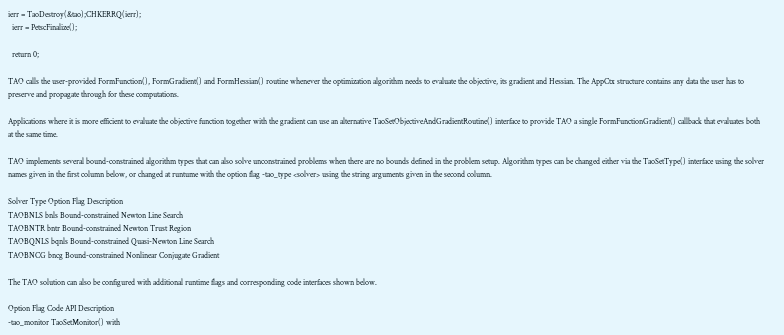ierr = TaoDestroy(&tao);CHKERRQ(ierr);
  ierr = PetscFinalize();

  return 0;

TAO calls the user-provided FormFunction(), FormGradient() and FormHessian() routine whenever the optimization algorithm needs to evaluate the objective, its gradient and Hessian. The AppCtx structure contains any data the user has to preserve and propagate through for these computations.

Applications where it is more efficient to evaluate the objective function together with the gradient can use an alternative TaoSetObjectiveAndGradientRoutine() interface to provide TAO a single FormFunctionGradient() callback that evaluates both at the same time.

TAO implements several bound-constrained algorithm types that can also solve unconstrained problems when there are no bounds defined in the problem setup. Algorithm types can be changed either via the TaoSetType() interface using the solver names given in the first column below, or changed at runtume with the option flag -tao_type <solver> using the string arguments given in the second column.

Solver Type Option Flag Description
TAOBNLS bnls Bound-constrained Newton Line Search
TAOBNTR bntr Bound-constrained Newton Trust Region
TAOBQNLS bqnls Bound-constrained Quasi-Newton Line Search
TAOBNCG bncg Bound-constrained Nonlinear Conjugate Gradient

The TAO solution can also be configured with additional runtime flags and corresponding code interfaces shown below.

Option Flag Code API Description
-tao_monitor TaoSetMonitor() with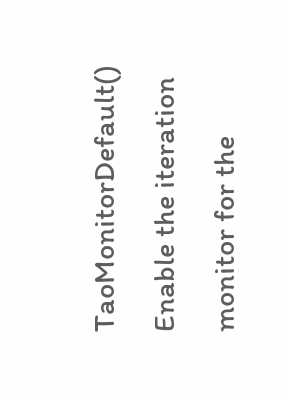TaoMonitorDefault() Enable the iteration monitor for the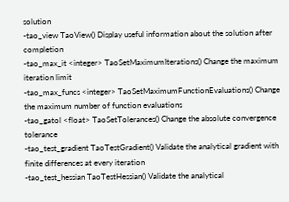solution
-tao_view TaoView() Display useful information about the solution after completion
-tao_max_it <integer> TaoSetMaximumIterations() Change the maximum iteration limit
-tao_max_funcs <integer> TaoSetMaximumFunctionEvaluations() Change the maximum number of function evaluations
-tao_gatol <float> TaoSetTolerances() Change the absolute convergence tolerance
-tao_test_gradient TaoTestGradient() Validate the analytical gradient with finite differences at every iteration
-tao_test_hessian TaoTestHessian() Validate the analytical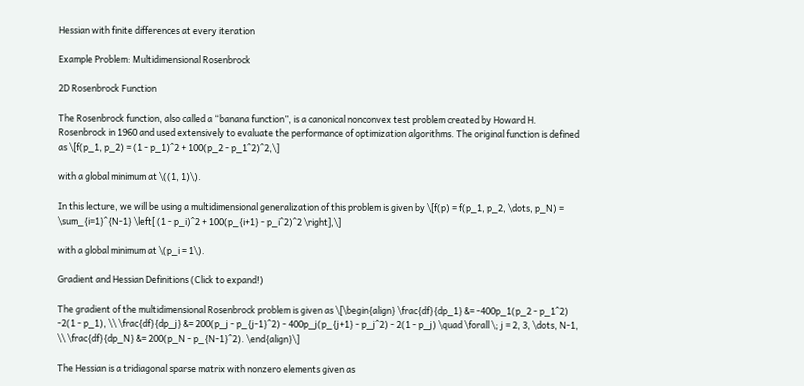Hessian with finite differences at every iteration

Example Problem: Multidimensional Rosenbrock

2D Rosenbrock Function

The Rosenbrock function, also called a “banana function”, is a canonical nonconvex test problem created by Howard H. Rosenbrock in 1960 and used extensively to evaluate the performance of optimization algorithms. The original function is defined as \[f(p_1, p_2) = (1 - p_1)^2 + 100(p_2 - p_1^2)^2,\]

with a global minimum at \((1, 1)\).

In this lecture, we will be using a multidimensional generalization of this problem is given by \[f(p) = f(p_1, p_2, \dots, p_N) = \sum_{i=1}^{N-1} \left[ (1 - p_i)^2 + 100(p_{i+1} - p_i^2)^2 \right],\]

with a global minimum at \(p_i = 1\).

Gradient and Hessian Definitions (Click to expand!)

The gradient of the multidimensional Rosenbrock problem is given as \[\begin{align} \frac{df}{dp_1} &= -400p_1(p_2 - p_1^2) -2(1 - p_1), \\ \frac{df}{dp_j} &= 200(p_j - p_{j-1}^2) - 400p_j(p_{j+1} - p_j^2) - 2(1 - p_j) \quad \forall \; j = 2, 3, \dots, N-1, \\ \frac{df}{dp_N} &= 200(p_N - p_{N-1}^2). \end{align}\]

The Hessian is a tridiagonal sparse matrix with nonzero elements given as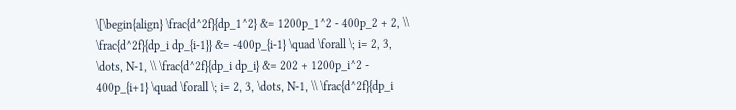\[\begin{align} \frac{d^2f}{dp_1^2} &= 1200p_1^2 - 400p_2 + 2, \\ \frac{d^2f}{dp_i dp_{i-1}} &= -400p_{i-1} \quad \forall \; i= 2, 3, \dots, N-1, \\ \frac{d^2f}{dp_i dp_i} &= 202 + 1200p_i^2 - 400p_{i+1} \quad \forall \; i= 2, 3, \dots, N-1, \\ \frac{d^2f}{dp_i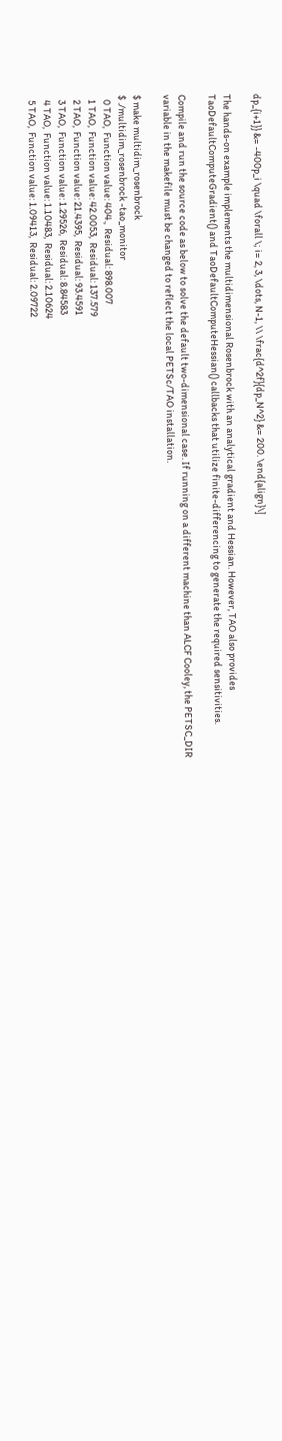dp_{i+1}} &= -400p_i \quad \forall \; i= 2, 3, \dots, N-1, \\ \frac{d^2f}{dp_N^2} &= 200. \end{align}\]

The hands-on example implements the multidimensional Rosenbrock with an analytical gradient and Hessian. However, TAO also provides TaoDefaultComputeGradient() and TaoDefaultComputeHessian() callbacks that utilize finite-differencing to generate the required sensitivities.

Compile and run the source code as below to solve the default two-dimensional case. If running on a different machine than ALCF Cooley, the PETSC_DIR variable in the makefile must be changed to reflect the local PETSc/TAO installation.

$ make multidim_rosenbrock
$ ./multidim_rosenbrock -tao_monitor
  0 TAO,  Function value: 404.,  Residual: 898.007
  1 TAO,  Function value: 42.0053,  Residual: 137.579
  2 TAO,  Function value: 21.4395,  Residual: 93.4591
  3 TAO,  Function value: 1.29526,  Residual: 8.84583
  4 TAO,  Function value: 1.10483,  Residual: 2.10624
  5 TAO,  Function value: 1.09413,  Residual: 2.09722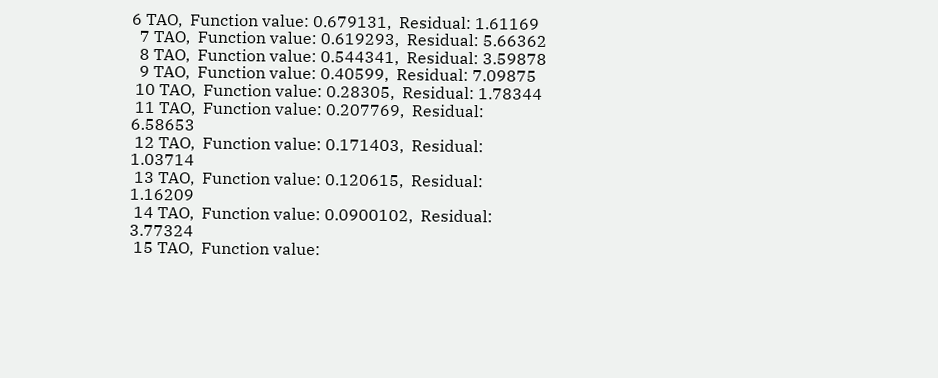6 TAO,  Function value: 0.679131,  Residual: 1.61169
  7 TAO,  Function value: 0.619293,  Residual: 5.66362
  8 TAO,  Function value: 0.544341,  Residual: 3.59878
  9 TAO,  Function value: 0.40599,  Residual: 7.09875
 10 TAO,  Function value: 0.28305,  Residual: 1.78344
 11 TAO,  Function value: 0.207769,  Residual: 6.58653
 12 TAO,  Function value: 0.171403,  Residual: 1.03714
 13 TAO,  Function value: 0.120615,  Residual: 1.16209
 14 TAO,  Function value: 0.0900102,  Residual: 3.77324
 15 TAO,  Function value: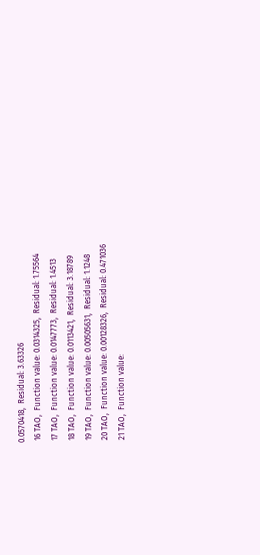0.0570418,  Residual: 3.63326
 16 TAO,  Function value: 0.0314325,  Residual: 1.75564
 17 TAO,  Function value: 0.0147773,  Residual: 1.4513
 18 TAO,  Function value: 0.0113421,  Residual: 3.18789
 19 TAO,  Function value: 0.00505631,  Residual: 1.1248
 20 TAO,  Function value: 0.00128326,  Residual: 0.471036
 21 TAO,  Function value: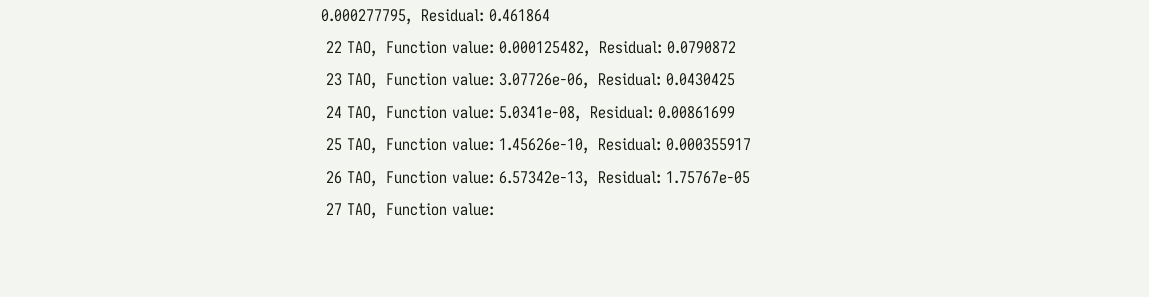0.000277795,  Residual: 0.461864
 22 TAO,  Function value: 0.000125482,  Residual: 0.0790872
 23 TAO,  Function value: 3.07726e-06,  Residual: 0.0430425
 24 TAO,  Function value: 5.0341e-08,  Residual: 0.00861699
 25 TAO,  Function value: 1.45626e-10,  Residual: 0.000355917
 26 TAO,  Function value: 6.57342e-13,  Residual: 1.75767e-05
 27 TAO,  Function value: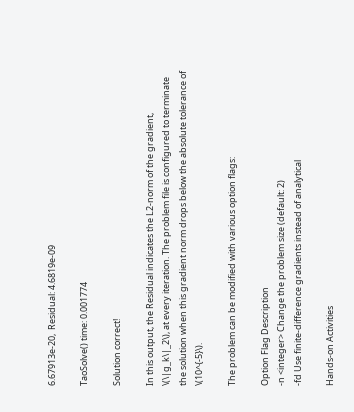6.67913e-20,  Residual: 4.6819e-09

TaoSolve() time: 0.001774

Solution correct!

In this output, the Residual indicates the L2-norm of the gradient, \(\|g_k\|_2\), at every iteration. The problem file is configured to terminate the solution when this gradient norm drops below the absolute tolerance of \(10^{-5}\).

The problem can be modified with various option flags:

Option Flag Description
-n <integer> Change the problem size (default: 2)
-fd Use finite-difference gradients instead of analytical

Hands-on Activities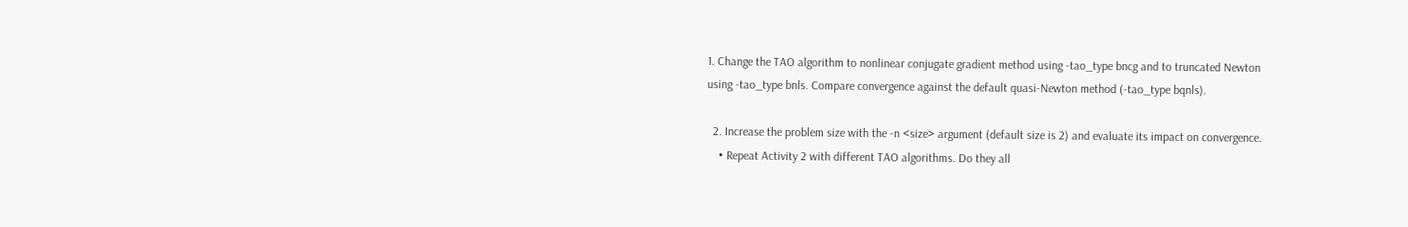1. Change the TAO algorithm to nonlinear conjugate gradient method using -tao_type bncg and to truncated Newton using -tao_type bnls. Compare convergence against the default quasi-Newton method (-tao_type bqnls).

  2. Increase the problem size with the -n <size> argument (default size is 2) and evaluate its impact on convergence.
    • Repeat Activity 2 with different TAO algorithms. Do they all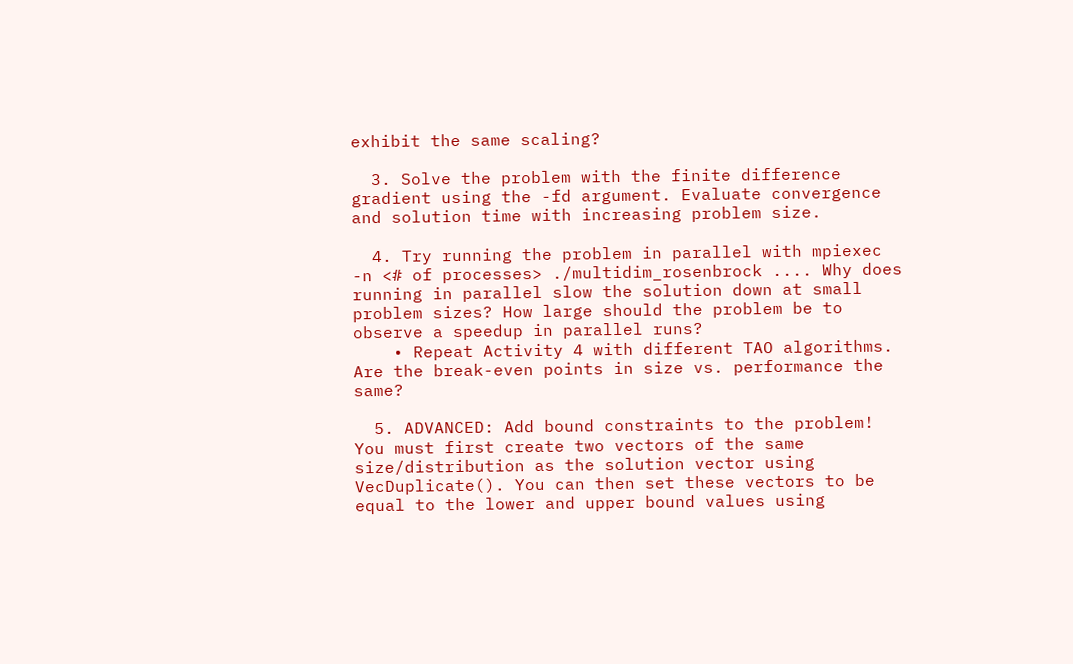exhibit the same scaling?

  3. Solve the problem with the finite difference gradient using the -fd argument. Evaluate convergence and solution time with increasing problem size.

  4. Try running the problem in parallel with mpiexec -n <# of processes> ./multidim_rosenbrock .... Why does running in parallel slow the solution down at small problem sizes? How large should the problem be to observe a speedup in parallel runs?
    • Repeat Activity 4 with different TAO algorithms. Are the break-even points in size vs. performance the same?

  5. ADVANCED: Add bound constraints to the problem! You must first create two vectors of the same size/distribution as the solution vector using VecDuplicate(). You can then set these vectors to be equal to the lower and upper bound values using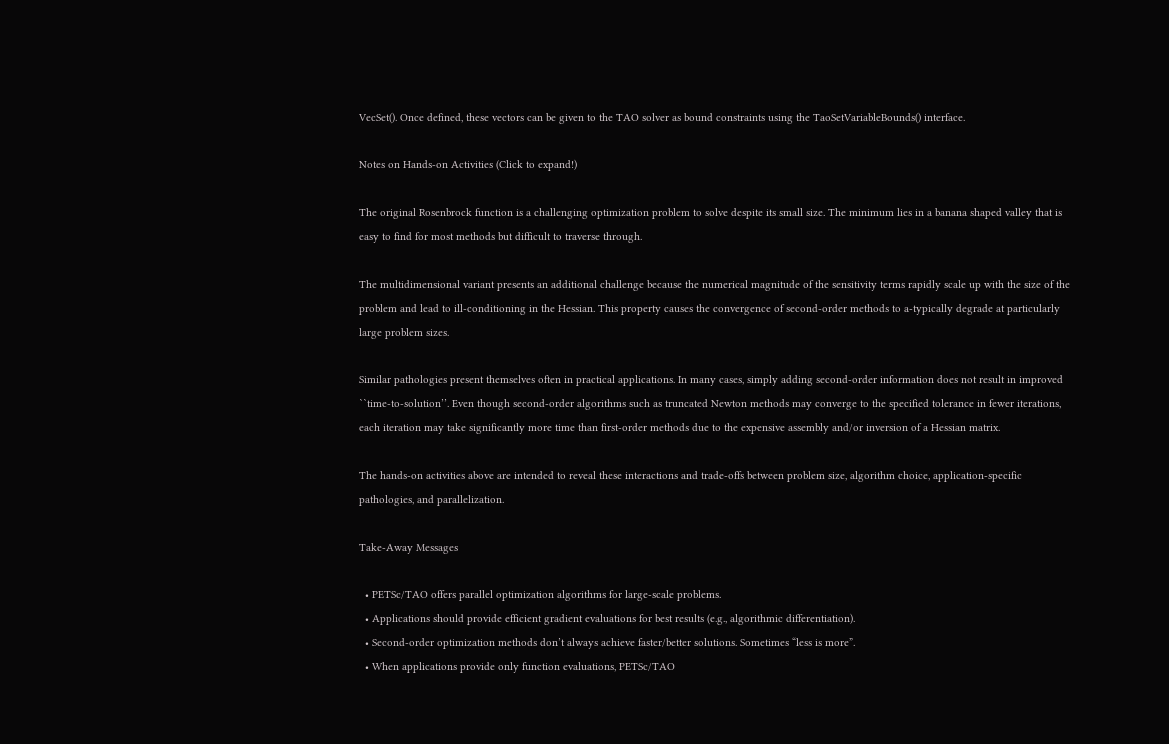VecSet(). Once defined, these vectors can be given to the TAO solver as bound constraints using the TaoSetVariableBounds() interface.

Notes on Hands-on Activities (Click to expand!)

The original Rosenbrock function is a challenging optimization problem to solve despite its small size. The minimum lies in a banana shaped valley that is easy to find for most methods but difficult to traverse through.

The multidimensional variant presents an additional challenge because the numerical magnitude of the sensitivity terms rapidly scale up with the size of the problem and lead to ill-conditioning in the Hessian. This property causes the convergence of second-order methods to a-typically degrade at particularly large problem sizes.

Similar pathologies present themselves often in practical applications. In many cases, simply adding second-order information does not result in improved ``time-to-solution’’. Even though second-order algorithms such as truncated Newton methods may converge to the specified tolerance in fewer iterations, each iteration may take significantly more time than first-order methods due to the expensive assembly and/or inversion of a Hessian matrix.

The hands-on activities above are intended to reveal these interactions and trade-offs between problem size, algorithm choice, application-specific pathologies, and parallelization.

Take-Away Messages

  • PETSc/TAO offers parallel optimization algorithms for large-scale problems.
  • Applications should provide efficient gradient evaluations for best results (e.g., algorithmic differentiation).
  • Second-order optimization methods don’t always achieve faster/better solutions. Sometimes “less is more”.
  • When applications provide only function evaluations, PETSc/TAO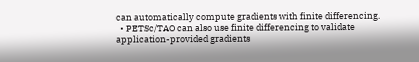can automatically compute gradients with finite differencing.
  • PETSc/TAO can also use finite differencing to validate application-provided gradients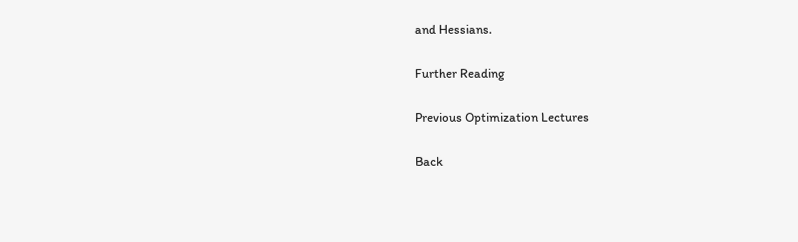and Hessians.

Further Reading

Previous Optimization Lectures

Back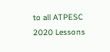to all ATPESC 2020 Lessons